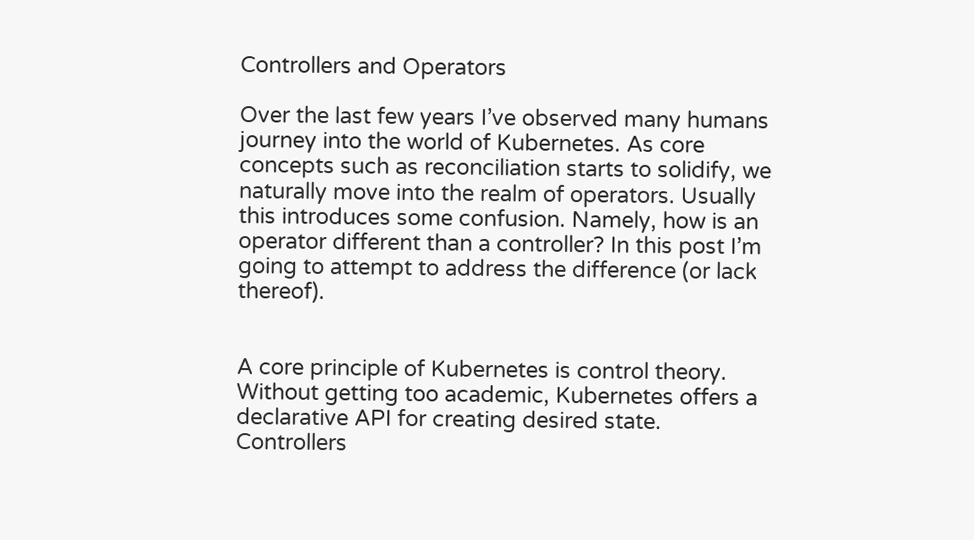Controllers and Operators

Over the last few years I’ve observed many humans journey into the world of Kubernetes. As core concepts such as reconciliation starts to solidify, we naturally move into the realm of operators. Usually this introduces some confusion. Namely, how is an operator different than a controller? In this post I’m going to attempt to address the difference (or lack thereof).


A core principle of Kubernetes is control theory. Without getting too academic, Kubernetes offers a declarative API for creating desired state. Controllers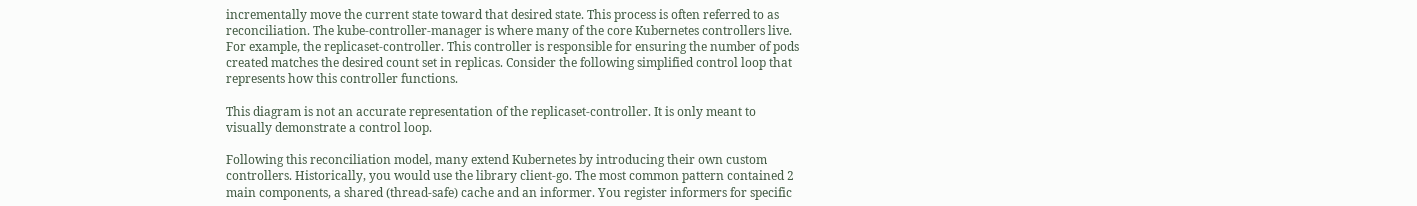incrementally move the current state toward that desired state. This process is often referred to as reconciliation. The kube-controller-manager is where many of the core Kubernetes controllers live. For example, the replicaset-controller. This controller is responsible for ensuring the number of pods created matches the desired count set in replicas. Consider the following simplified control loop that represents how this controller functions.

This diagram is not an accurate representation of the replicaset-controller. It is only meant to visually demonstrate a control loop.

Following this reconciliation model, many extend Kubernetes by introducing their own custom controllers. Historically, you would use the library client-go. The most common pattern contained 2 main components, a shared (thread-safe) cache and an informer. You register informers for specific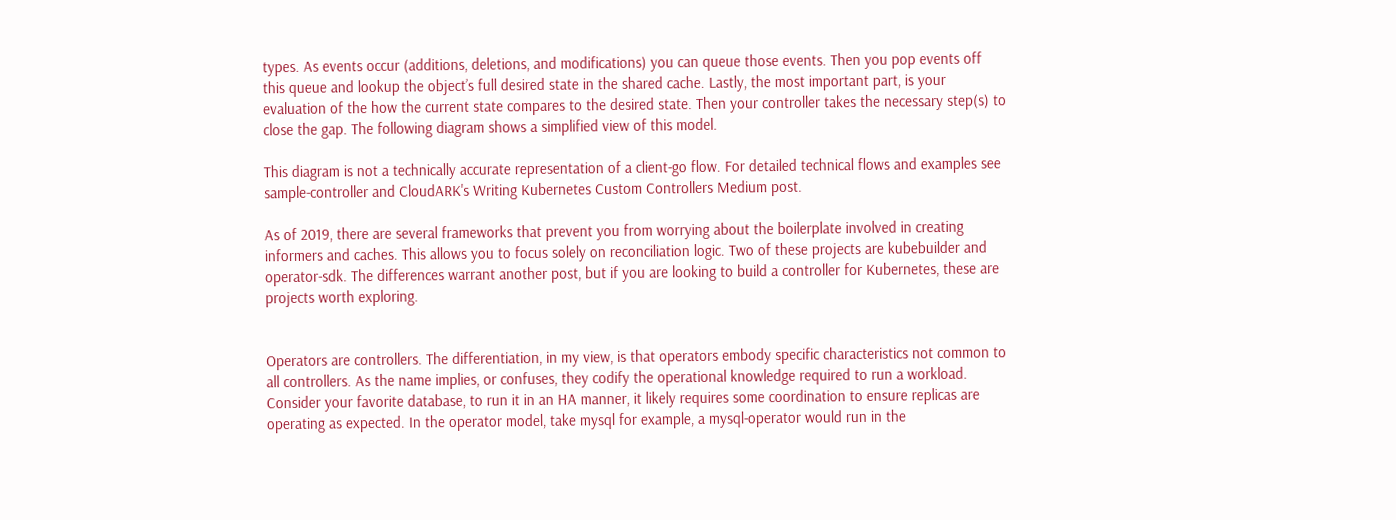types. As events occur (additions, deletions, and modifications) you can queue those events. Then you pop events off this queue and lookup the object’s full desired state in the shared cache. Lastly, the most important part, is your evaluation of the how the current state compares to the desired state. Then your controller takes the necessary step(s) to close the gap. The following diagram shows a simplified view of this model.

This diagram is not a technically accurate representation of a client-go flow. For detailed technical flows and examples see sample-controller and CloudARK's Writing Kubernetes Custom Controllers Medium post.

As of 2019, there are several frameworks that prevent you from worrying about the boilerplate involved in creating informers and caches. This allows you to focus solely on reconciliation logic. Two of these projects are kubebuilder and operator-sdk. The differences warrant another post, but if you are looking to build a controller for Kubernetes, these are projects worth exploring.


Operators are controllers. The differentiation, in my view, is that operators embody specific characteristics not common to all controllers. As the name implies, or confuses, they codify the operational knowledge required to run a workload. Consider your favorite database, to run it in an HA manner, it likely requires some coordination to ensure replicas are operating as expected. In the operator model, take mysql for example, a mysql-operator would run in the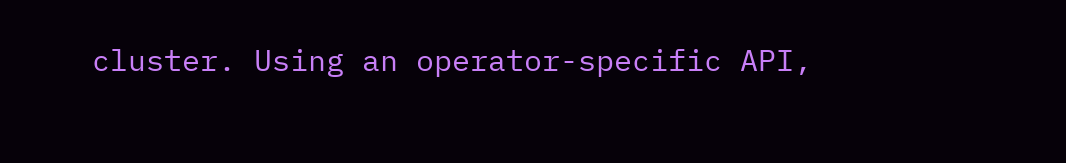cluster. Using an operator-specific API,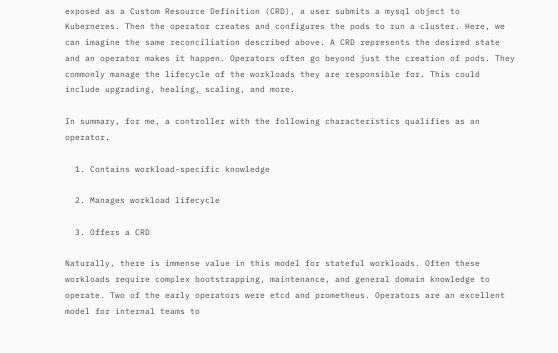exposed as a Custom Resource Definition (CRD), a user submits a mysql object to Kuberneres. Then the operator creates and configures the pods to run a cluster. Here, we can imagine the same reconciliation described above. A CRD represents the desired state and an operator makes it happen. Operators often go beyond just the creation of pods. They commonly manage the lifecycle of the workloads they are responsible for. This could include upgrading, healing, scaling, and more.

In summary, for me, a controller with the following characteristics qualifies as an operator.

  1. Contains workload-specific knowledge

  2. Manages workload lifecycle

  3. Offers a CRD

Naturally, there is immense value in this model for stateful workloads. Often these workloads require complex bootstrapping, maintenance, and general domain knowledge to operate. Two of the early operators were etcd and prometheus. Operators are an excellent model for internal teams to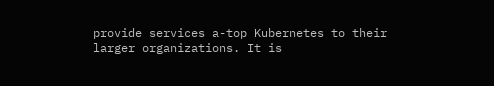provide services a-top Kubernetes to their larger organizations. It is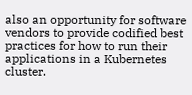also an opportunity for software vendors to provide codified best practices for how to run their applications in a Kubernetes cluster.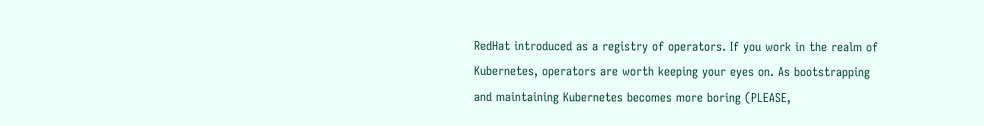RedHat introduced as a registry of operators. If you work in the realm of Kubernetes, operators are worth keeping your eyes on. As bootstrapping and maintaining Kubernetes becomes more boring (PLEASE,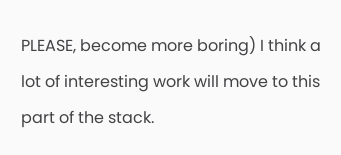PLEASE, become more boring) I think a lot of interesting work will move to this part of the stack.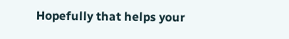Hopefully that helps your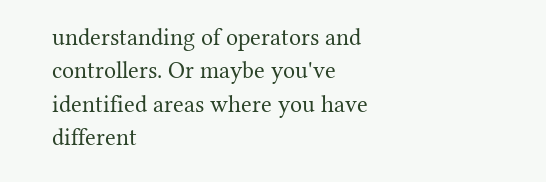understanding of operators and controllers. Or maybe you've identified areas where you have different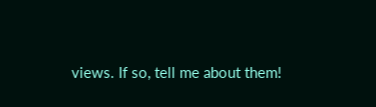views. If so, tell me about them!